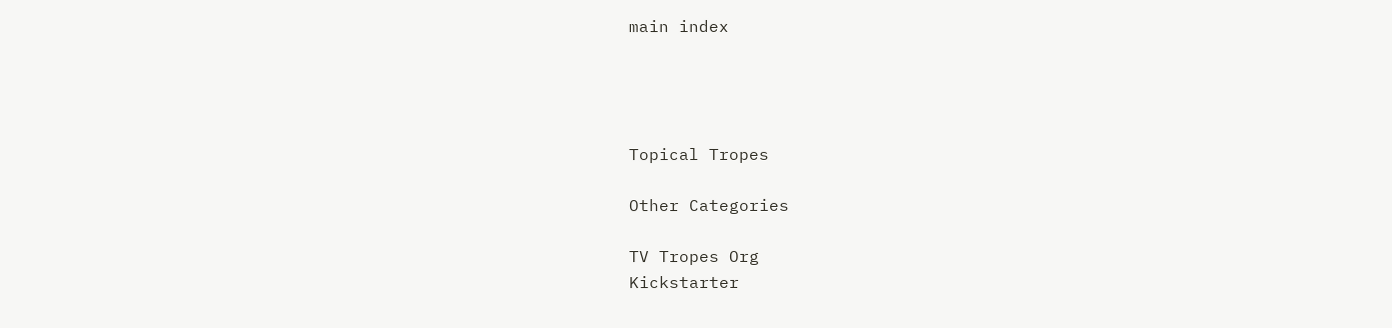main index




Topical Tropes

Other Categories

TV Tropes Org
Kickstarter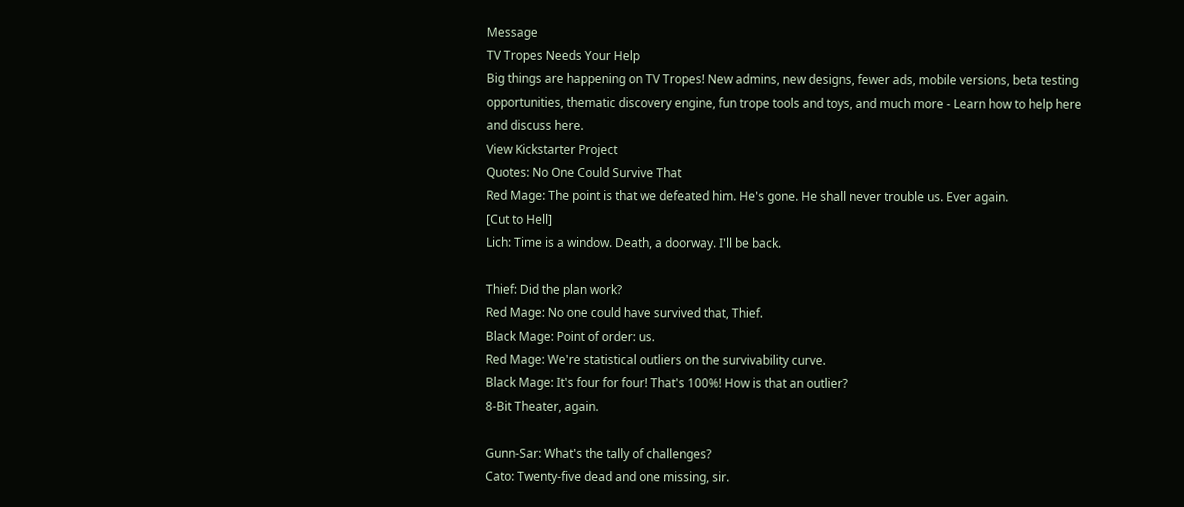Message
TV Tropes Needs Your Help
Big things are happening on TV Tropes! New admins, new designs, fewer ads, mobile versions, beta testing opportunities, thematic discovery engine, fun trope tools and toys, and much more - Learn how to help here and discuss here.
View Kickstarter Project
Quotes: No One Could Survive That
Red Mage: The point is that we defeated him. He's gone. He shall never trouble us. Ever again.
[Cut to Hell]
Lich: Time is a window. Death, a doorway. I'll be back.

Thief: Did the plan work?
Red Mage: No one could have survived that, Thief.
Black Mage: Point of order: us.
Red Mage: We're statistical outliers on the survivability curve.
Black Mage: It's four for four! That's 100%! How is that an outlier?
8-Bit Theater, again.

Gunn-Sar: What's the tally of challenges?
Cato: Twenty-five dead and one missing, sir.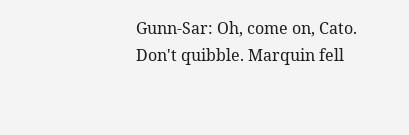Gunn-Sar: Oh, come on, Cato. Don't quibble. Marquin fell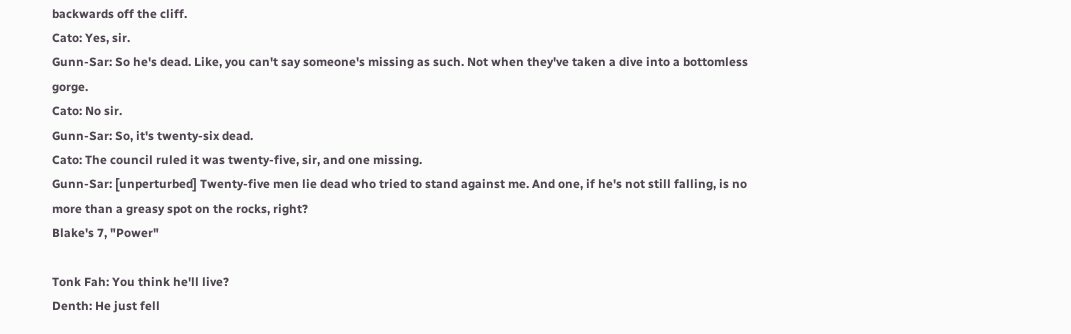backwards off the cliff.
Cato: Yes, sir.
Gunn-Sar: So he's dead. Like, you can't say someone's missing as such. Not when they've taken a dive into a bottomless gorge.
Cato: No sir.
Gunn-Sar: So, it's twenty-six dead.
Cato: The council ruled it was twenty-five, sir, and one missing.
Gunn-Sar: [unperturbed] Twenty-five men lie dead who tried to stand against me. And one, if he's not still falling, is no more than a greasy spot on the rocks, right?
Blake's 7, "Power"

Tonk Fah: You think he'll live?
Denth: He just fell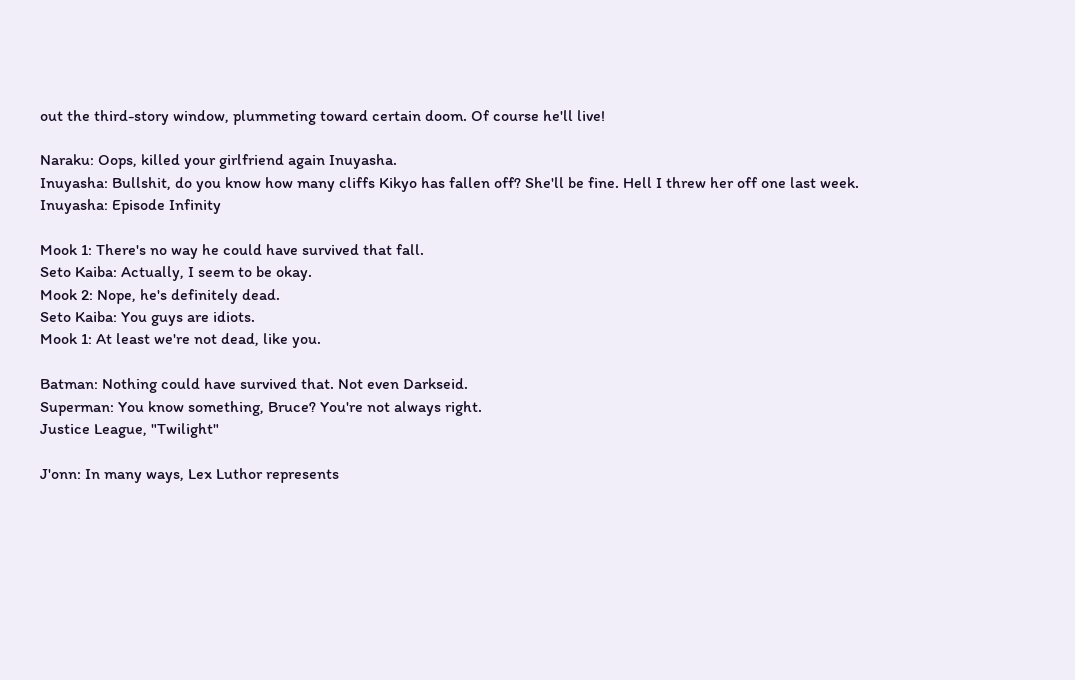out the third-story window, plummeting toward certain doom. Of course he'll live!

Naraku: Oops, killed your girlfriend again Inuyasha.
Inuyasha: Bullshit, do you know how many cliffs Kikyo has fallen off? She'll be fine. Hell I threw her off one last week.
Inuyasha: Episode Infinity

Mook 1: There's no way he could have survived that fall.
Seto Kaiba: Actually, I seem to be okay.
Mook 2: Nope, he's definitely dead.
Seto Kaiba: You guys are idiots.
Mook 1: At least we're not dead, like you.

Batman: Nothing could have survived that. Not even Darkseid.
Superman: You know something, Bruce? You're not always right.
Justice League, "Twilight"

J'onn: In many ways, Lex Luthor represents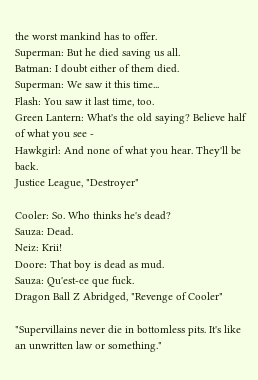the worst mankind has to offer.
Superman: But he died saving us all.
Batman: I doubt either of them died.
Superman: We saw it this time...
Flash: You saw it last time, too.
Green Lantern: What's the old saying? Believe half of what you see -
Hawkgirl: And none of what you hear. They'll be back.
Justice League, "Destroyer"

Cooler: So. Who thinks he's dead?
Sauza: Dead.
Neiz: Krii!
Doore: That boy is dead as mud.
Sauza: Qu'est-ce que fuck.
Dragon Ball Z Abridged, "Revenge of Cooler"

"Supervillains never die in bottomless pits. It's like an unwritten law or something."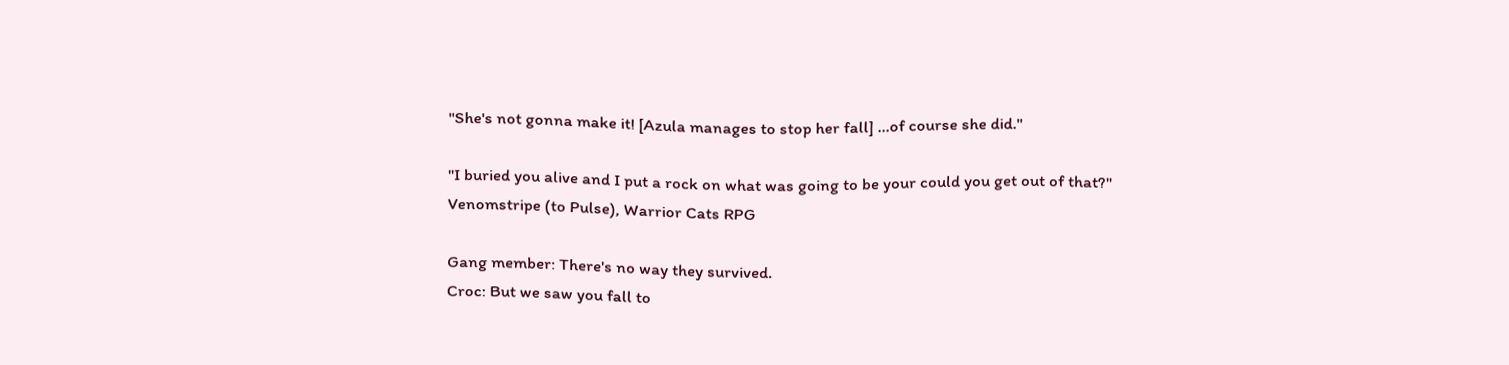"She's not gonna make it! [Azula manages to stop her fall] ...of course she did."

"I buried you alive and I put a rock on what was going to be your could you get out of that?"
Venomstripe (to Pulse), Warrior Cats RPG

Gang member: There's no way they survived.
Croc: But we saw you fall to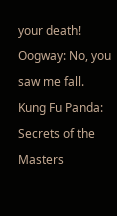your death!
Oogway: No, you saw me fall.
Kung Fu Panda: Secrets of the Masters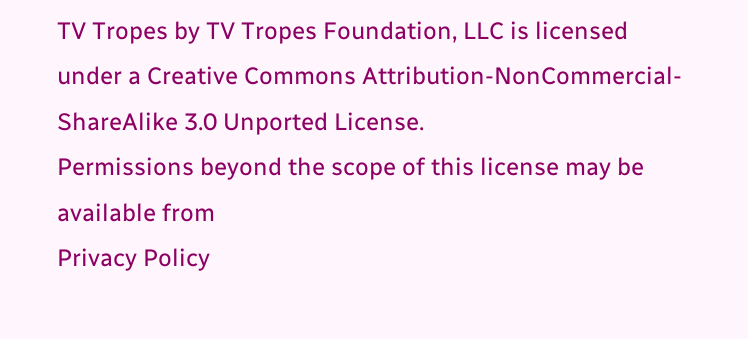TV Tropes by TV Tropes Foundation, LLC is licensed under a Creative Commons Attribution-NonCommercial-ShareAlike 3.0 Unported License.
Permissions beyond the scope of this license may be available from
Privacy Policy